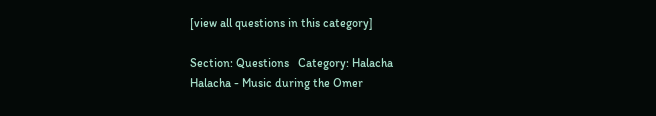[view all questions in this category]

Section: Questions   Category: Halacha
Halacha - Music during the Omer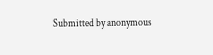Submitted by anonymous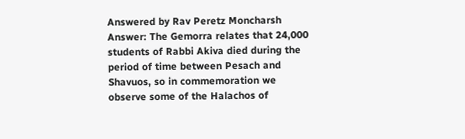Answered by Rav Peretz Moncharsh
Answer: The Gemorra relates that 24,000 students of Rabbi Akiva died during the period of time between Pesach and Shavuos, so in commemoration we observe some of the Halachos of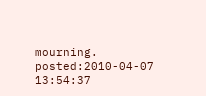mourning.
posted:2010-04-07 13:54:37